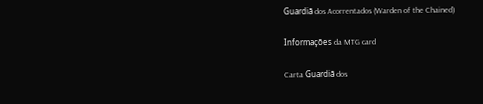Guardiã dos Acorrentados (Warden of the Chained)

Informações da MTG card

Carta Guardiã dos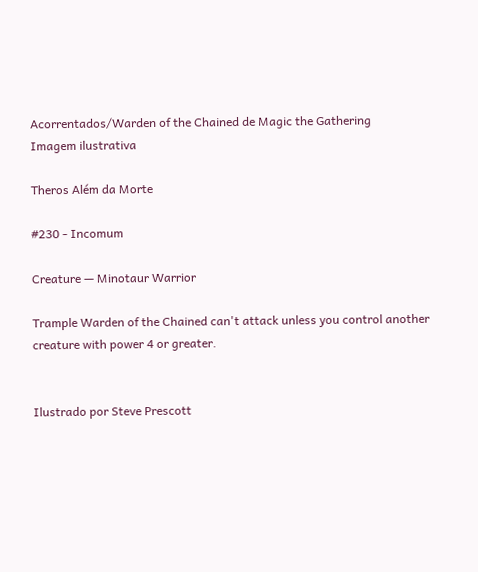Acorrentados/Warden of the Chained de Magic the Gathering
Imagem ilustrativa

Theros Além da Morte

#230 - Incomum

Creature — Minotaur Warrior

Trample Warden of the Chained can't attack unless you control another creature with power 4 or greater.


Ilustrado por Steve Prescott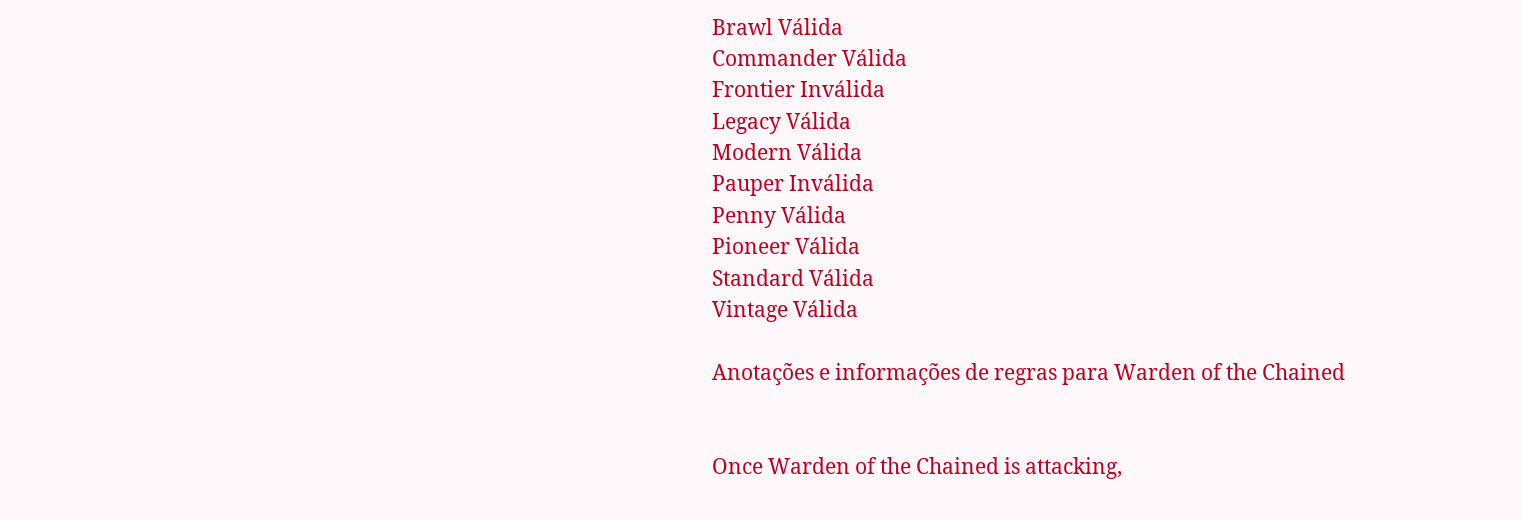Brawl Válida
Commander Válida
Frontier Inválida
Legacy Válida
Modern Válida
Pauper Inválida
Penny Válida
Pioneer Válida
Standard Válida
Vintage Válida

Anotações e informações de regras para Warden of the Chained


Once Warden of the Chained is attacking,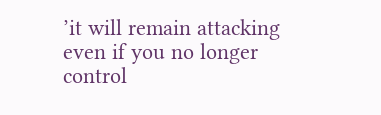’it will remain attacking even if you no longer control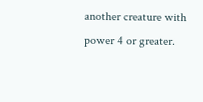another creature with power 4 or greater.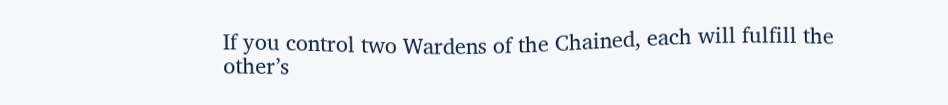If you control two Wardens of the Chained, each will fulfill the other’s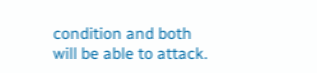condition and both will be able to attack.